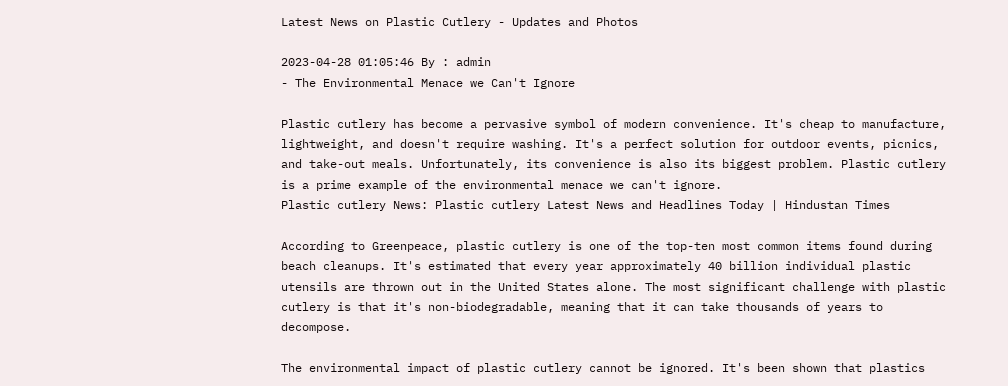Latest News on Plastic Cutlery - Updates and Photos

2023-04-28 01:05:46 By : admin
- The Environmental Menace we Can't Ignore

Plastic cutlery has become a pervasive symbol of modern convenience. It's cheap to manufacture, lightweight, and doesn't require washing. It's a perfect solution for outdoor events, picnics, and take-out meals. Unfortunately, its convenience is also its biggest problem. Plastic cutlery is a prime example of the environmental menace we can't ignore.
Plastic cutlery News: Plastic cutlery Latest News and Headlines Today | Hindustan Times

According to Greenpeace, plastic cutlery is one of the top-ten most common items found during beach cleanups. It's estimated that every year approximately 40 billion individual plastic utensils are thrown out in the United States alone. The most significant challenge with plastic cutlery is that it's non-biodegradable, meaning that it can take thousands of years to decompose.

The environmental impact of plastic cutlery cannot be ignored. It's been shown that plastics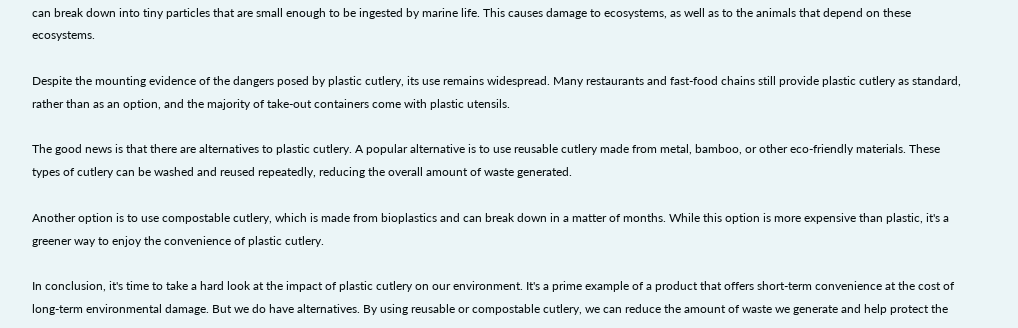can break down into tiny particles that are small enough to be ingested by marine life. This causes damage to ecosystems, as well as to the animals that depend on these ecosystems.

Despite the mounting evidence of the dangers posed by plastic cutlery, its use remains widespread. Many restaurants and fast-food chains still provide plastic cutlery as standard, rather than as an option, and the majority of take-out containers come with plastic utensils.

The good news is that there are alternatives to plastic cutlery. A popular alternative is to use reusable cutlery made from metal, bamboo, or other eco-friendly materials. These types of cutlery can be washed and reused repeatedly, reducing the overall amount of waste generated.

Another option is to use compostable cutlery, which is made from bioplastics and can break down in a matter of months. While this option is more expensive than plastic, it's a greener way to enjoy the convenience of plastic cutlery.

In conclusion, it's time to take a hard look at the impact of plastic cutlery on our environment. It's a prime example of a product that offers short-term convenience at the cost of long-term environmental damage. But we do have alternatives. By using reusable or compostable cutlery, we can reduce the amount of waste we generate and help protect the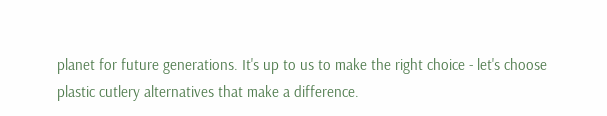planet for future generations. It's up to us to make the right choice - let's choose plastic cutlery alternatives that make a difference.